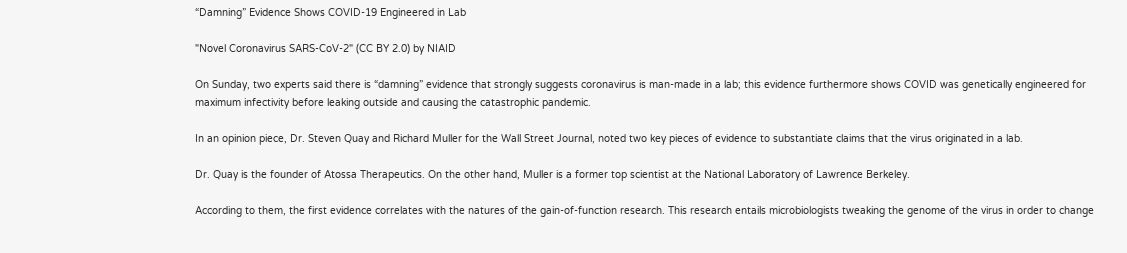“Damning” Evidence Shows COVID-19 Engineered in Lab

"Novel Coronavirus SARS-CoV-2" (CC BY 2.0) by NIAID

On Sunday, two experts said there is “damning” evidence that strongly suggests coronavirus is man-made in a lab; this evidence furthermore shows COVID was genetically engineered for maximum infectivity before leaking outside and causing the catastrophic pandemic.

In an opinion piece, Dr. Steven Quay and Richard Muller for the Wall Street Journal, noted two key pieces of evidence to substantiate claims that the virus originated in a lab.

Dr. Quay is the founder of Atossa Therapeutics. On the other hand, Muller is a former top scientist at the National Laboratory of Lawrence Berkeley.

According to them, the first evidence correlates with the natures of the gain-of-function research. This research entails microbiologists tweaking the genome of the virus in order to change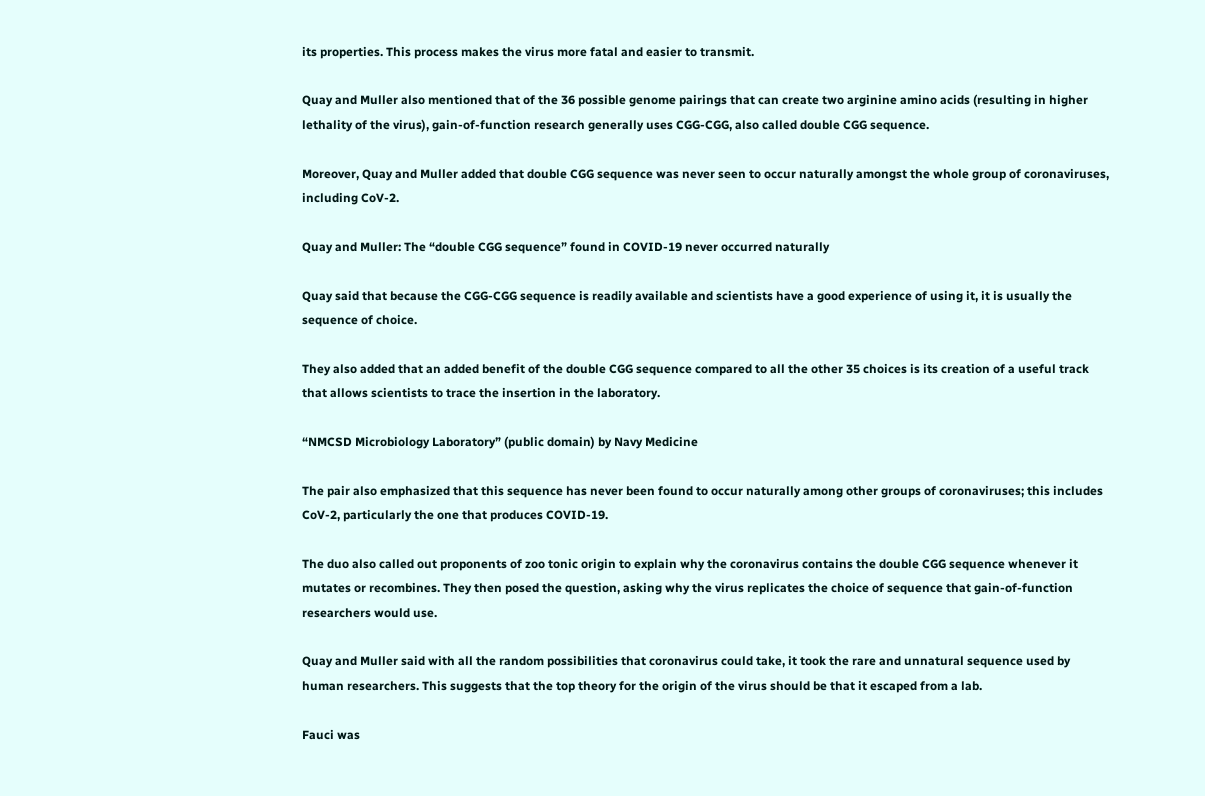its properties. This process makes the virus more fatal and easier to transmit.

Quay and Muller also mentioned that of the 36 possible genome pairings that can create two arginine amino acids (resulting in higher lethality of the virus), gain-of-function research generally uses CGG-CGG, also called double CGG sequence.

Moreover, Quay and Muller added that double CGG sequence was never seen to occur naturally amongst the whole group of coronaviruses, including CoV-2.

Quay and Muller: The “double CGG sequence” found in COVID-19 never occurred naturally

Quay said that because the CGG-CGG sequence is readily available and scientists have a good experience of using it, it is usually the sequence of choice.

They also added that an added benefit of the double CGG sequence compared to all the other 35 choices is its creation of a useful track that allows scientists to trace the insertion in the laboratory.

“NMCSD Microbiology Laboratory” (public domain) by Navy Medicine

The pair also emphasized that this sequence has never been found to occur naturally among other groups of coronaviruses; this includes CoV-2, particularly the one that produces COVID-19.

The duo also called out proponents of zoo tonic origin to explain why the coronavirus contains the double CGG sequence whenever it mutates or recombines. They then posed the question, asking why the virus replicates the choice of sequence that gain-of-function researchers would use.

Quay and Muller said with all the random possibilities that coronavirus could take, it took the rare and unnatural sequence used by human researchers. This suggests that the top theory for the origin of the virus should be that it escaped from a lab.

Fauci was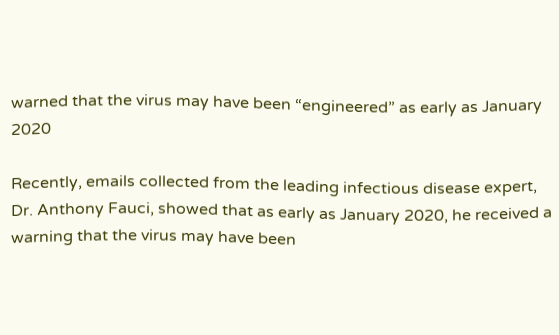warned that the virus may have been “engineered” as early as January 2020

Recently, emails collected from the leading infectious disease expert, Dr. Anthony Fauci, showed that as early as January 2020, he received a warning that the virus may have been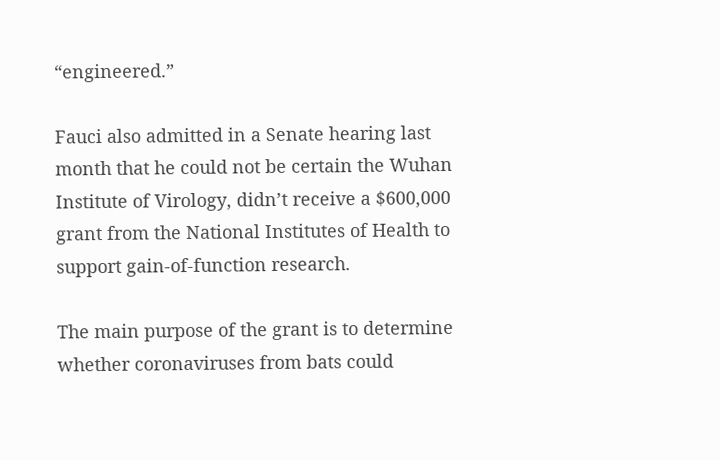“engineered.”

Fauci also admitted in a Senate hearing last month that he could not be certain the Wuhan Institute of Virology, didn’t receive a $600,000 grant from the National Institutes of Health to support gain-of-function research.

The main purpose of the grant is to determine whether coronaviruses from bats could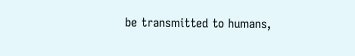be transmitted to humans,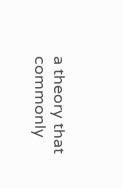a theory that commonly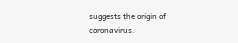suggests the origin of coronavirus.